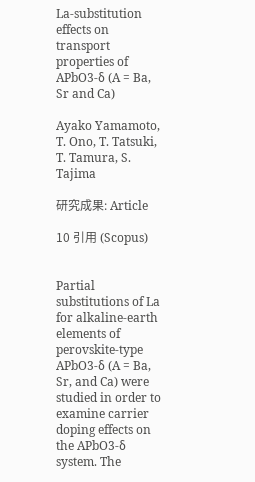La-substitution effects on transport properties of APbO3-δ (A = Ba, Sr and Ca)

Ayako Yamamoto, T. Ono, T. Tatsuki, T. Tamura, S. Tajima

研究成果: Article

10 引用 (Scopus)


Partial substitutions of La for alkaline-earth elements of perovskite-type APbO3-δ (A = Ba, Sr, and Ca) were studied in order to examine carrier doping effects on the APbO3-δ system. The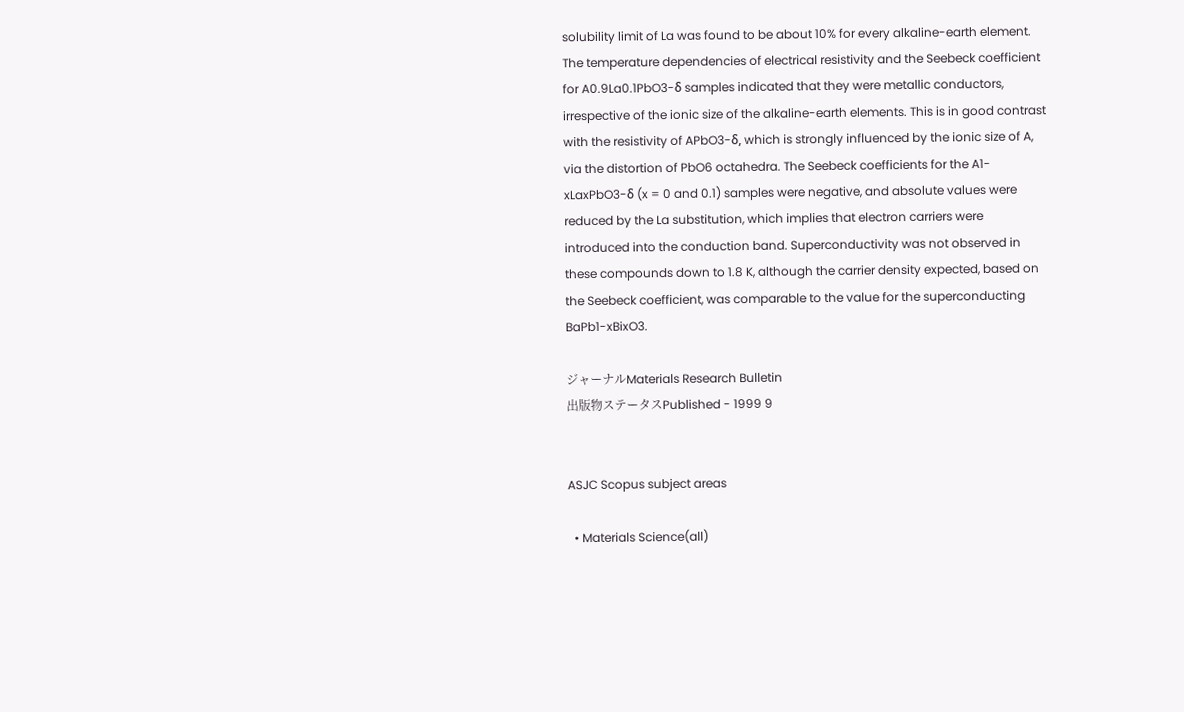solubility limit of La was found to be about 10% for every alkaline-earth element. The temperature dependencies of electrical resistivity and the Seebeck coefficient for A0.9La0.1PbO3-δ samples indicated that they were metallic conductors, irrespective of the ionic size of the alkaline-earth elements. This is in good contrast with the resistivity of APbO3-δ, which is strongly influenced by the ionic size of A, via the distortion of PbO6 octahedra. The Seebeck coefficients for the A1-xLaxPbO3-δ (x = 0 and 0.1) samples were negative, and absolute values were reduced by the La substitution, which implies that electron carriers were introduced into the conduction band. Superconductivity was not observed in these compounds down to 1.8 K, although the carrier density expected, based on the Seebeck coefficient, was comparable to the value for the superconducting BaPb1-xBixO3.

ジャーナルMaterials Research Bulletin
出版物ステータスPublished - 1999 9


ASJC Scopus subject areas

  • Materials Science(all)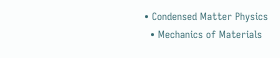• Condensed Matter Physics
  • Mechanics of Materials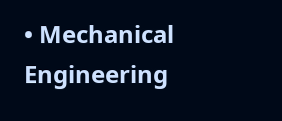• Mechanical Engineering